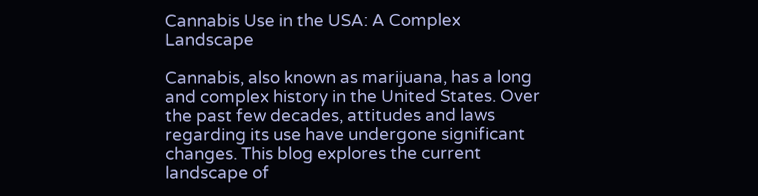Cannabis Use in the USA: A Complex Landscape

Cannabis, also known as marijuana, has a long and complex history in the United States. Over the past few decades, attitudes and laws regarding its use have undergone significant changes. This blog explores the current landscape of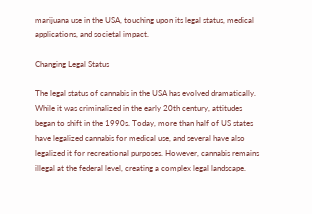marijuana use in the USA, touching upon its legal status, medical applications, and societal impact.

Changing Legal Status

The legal status of cannabis in the USA has evolved dramatically. While it was criminalized in the early 20th century, attitudes began to shift in the 1990s. Today, more than half of US states have legalized cannabis for medical use, and several have also legalized it for recreational purposes. However, cannabis remains illegal at the federal level, creating a complex legal landscape.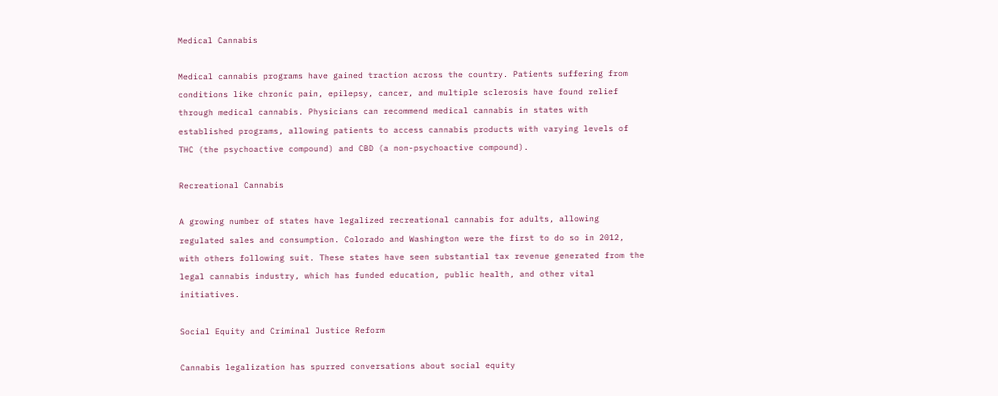Medical Cannabis

Medical cannabis programs have gained traction across the country. Patients suffering from conditions like chronic pain, epilepsy, cancer, and multiple sclerosis have found relief through medical cannabis. Physicians can recommend medical cannabis in states with established programs, allowing patients to access cannabis products with varying levels of THC (the psychoactive compound) and CBD (a non-psychoactive compound).

Recreational Cannabis

A growing number of states have legalized recreational cannabis for adults, allowing regulated sales and consumption. Colorado and Washington were the first to do so in 2012, with others following suit. These states have seen substantial tax revenue generated from the legal cannabis industry, which has funded education, public health, and other vital initiatives.

Social Equity and Criminal Justice Reform

Cannabis legalization has spurred conversations about social equity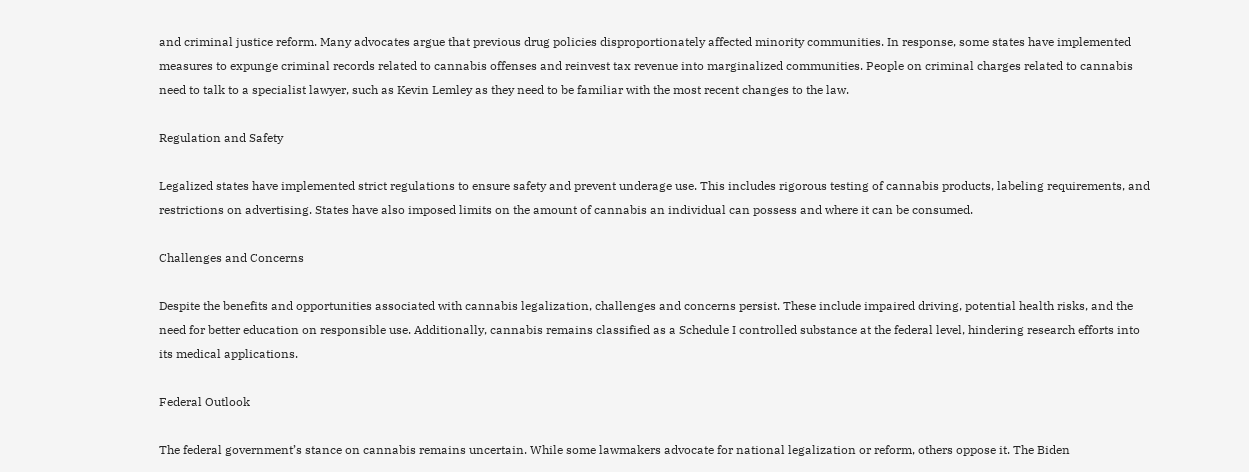and criminal justice reform. Many advocates argue that previous drug policies disproportionately affected minority communities. In response, some states have implemented measures to expunge criminal records related to cannabis offenses and reinvest tax revenue into marginalized communities. People on criminal charges related to cannabis need to talk to a specialist lawyer, such as Kevin Lemley as they need to be familiar with the most recent changes to the law.

Regulation and Safety

Legalized states have implemented strict regulations to ensure safety and prevent underage use. This includes rigorous testing of cannabis products, labeling requirements, and restrictions on advertising. States have also imposed limits on the amount of cannabis an individual can possess and where it can be consumed.

Challenges and Concerns

Despite the benefits and opportunities associated with cannabis legalization, challenges and concerns persist. These include impaired driving, potential health risks, and the need for better education on responsible use. Additionally, cannabis remains classified as a Schedule I controlled substance at the federal level, hindering research efforts into its medical applications.

Federal Outlook

The federal government’s stance on cannabis remains uncertain. While some lawmakers advocate for national legalization or reform, others oppose it. The Biden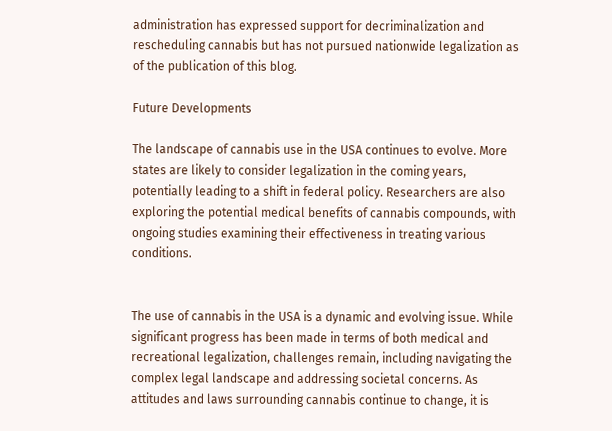administration has expressed support for decriminalization and rescheduling cannabis but has not pursued nationwide legalization as of the publication of this blog.

Future Developments

The landscape of cannabis use in the USA continues to evolve. More states are likely to consider legalization in the coming years, potentially leading to a shift in federal policy. Researchers are also exploring the potential medical benefits of cannabis compounds, with ongoing studies examining their effectiveness in treating various conditions.


The use of cannabis in the USA is a dynamic and evolving issue. While significant progress has been made in terms of both medical and recreational legalization, challenges remain, including navigating the complex legal landscape and addressing societal concerns. As attitudes and laws surrounding cannabis continue to change, it is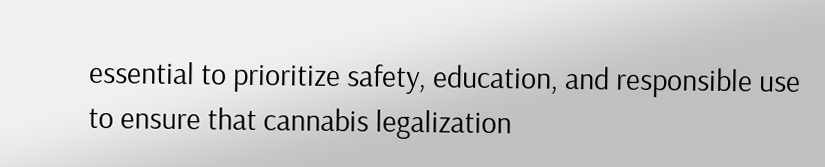essential to prioritize safety, education, and responsible use to ensure that cannabis legalization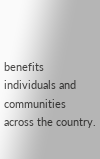benefits individuals and communities across the country.